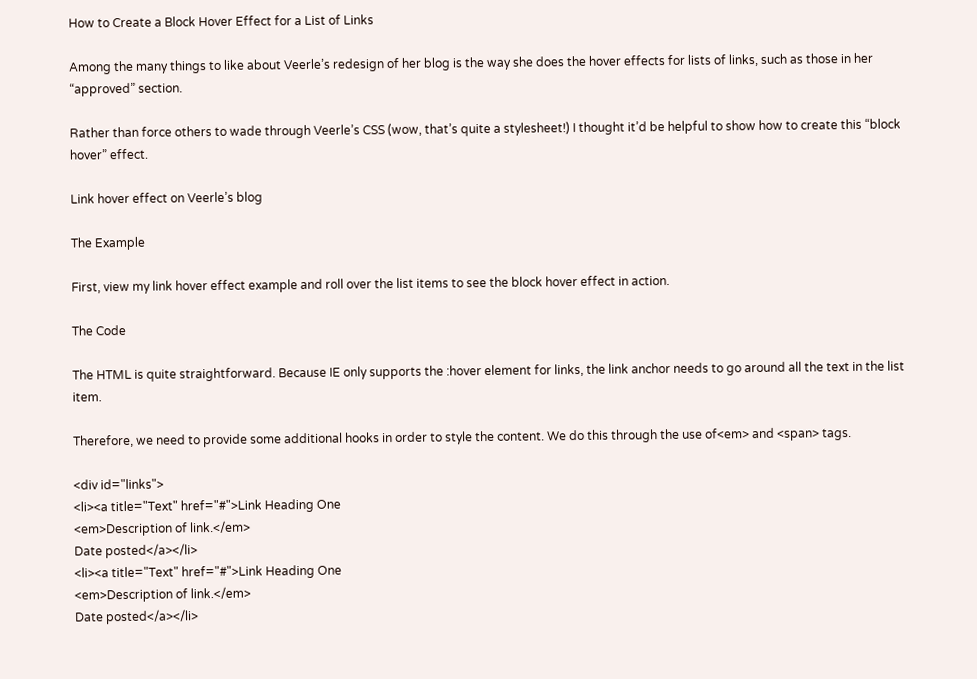How to Create a Block Hover Effect for a List of Links

Among the many things to like about Veerle’s redesign of her blog is the way she does the hover effects for lists of links, such as those in her “approved” section.

Rather than force others to wade through Veerle’s CSS (wow, that’s quite a stylesheet!) I thought it’d be helpful to show how to create this “block hover” effect.

Link hover effect on Veerle’s blog

The Example

First, view my link hover effect example and roll over the list items to see the block hover effect in action.

The Code

The HTML is quite straightforward. Because IE only supports the :hover element for links, the link anchor needs to go around all the text in the list item.

Therefore, we need to provide some additional hooks in order to style the content. We do this through the use of<em> and <span> tags.

<div id="links">
<li><a title="Text" href="#">Link Heading One
<em>Description of link.</em>
Date posted</a></li>
<li><a title="Text" href="#">Link Heading One
<em>Description of link.</em>
Date posted</a></li>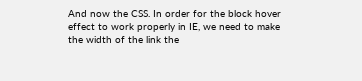And now the CSS. In order for the block hover effect to work properly in IE, we need to make the width of the link the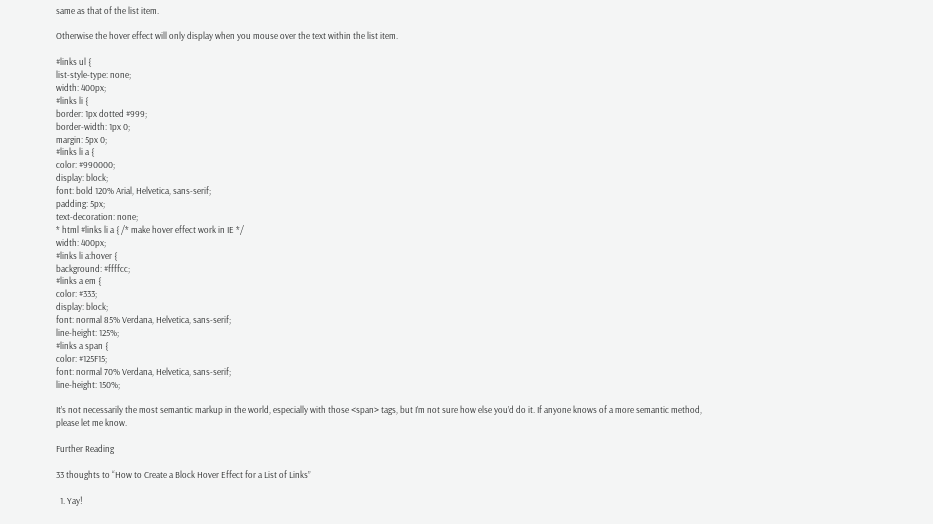same as that of the list item.

Otherwise the hover effect will only display when you mouse over the text within the list item.

#links ul {
list-style-type: none;
width: 400px;
#links li {
border: 1px dotted #999;
border-width: 1px 0;
margin: 5px 0;
#links li a {
color: #990000;
display: block;
font: bold 120% Arial, Helvetica, sans-serif;
padding: 5px;
text-decoration: none;
* html #links li a { /* make hover effect work in IE */
width: 400px;
#links li a:hover {
background: #ffffcc;
#links a em {
color: #333;
display: block;
font: normal 85% Verdana, Helvetica, sans-serif;
line-height: 125%;
#links a span {
color: #125F15;
font: normal 70% Verdana, Helvetica, sans-serif;
line-height: 150%;

It’s not necessarily the most semantic markup in the world, especially with those <span> tags, but I’m not sure how else you’d do it. If anyone knows of a more semantic method, please let me know.

Further Reading

33 thoughts to “How to Create a Block Hover Effect for a List of Links”

  1. Yay!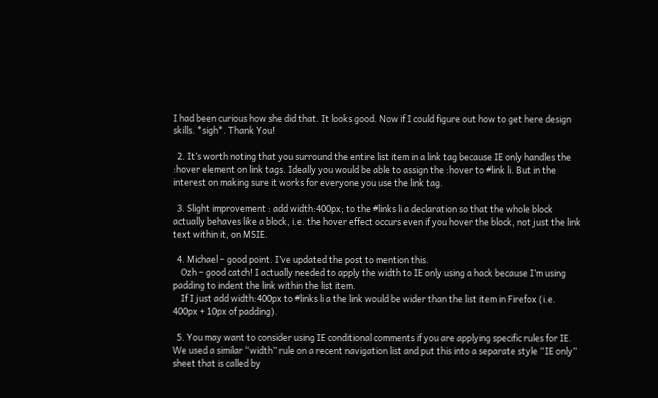I had been curious how she did that. It looks good. Now if I could figure out how to get here design skills. *sigh*. Thank You!

  2. It’s worth noting that you surround the entire list item in a link tag because IE only handles the :hover element on link tags. Ideally you would be able to assign the :hover to #link li. But in the interest on making sure it works for everyone you use the link tag.

  3. Slight improvement : add width:400px; to the #links li a declaration so that the whole block actually behaves like a block, i.e. the hover effect occurs even if you hover the block, not just the link text within it, on MSIE.

  4. Michael – good point. I’ve updated the post to mention this.
    Ozh – good catch! I actually needed to apply the width to IE only using a hack because I’m using padding to indent the link within the list item.
    If I just add width:400px to #links li a the link would be wider than the list item in Firefox (i.e. 400px + 10px of padding).

  5. You may want to consider using IE conditional comments if you are applying specific rules for IE. We used a similar “width” rule on a recent navigation list and put this into a separate style “IE only” sheet that is called by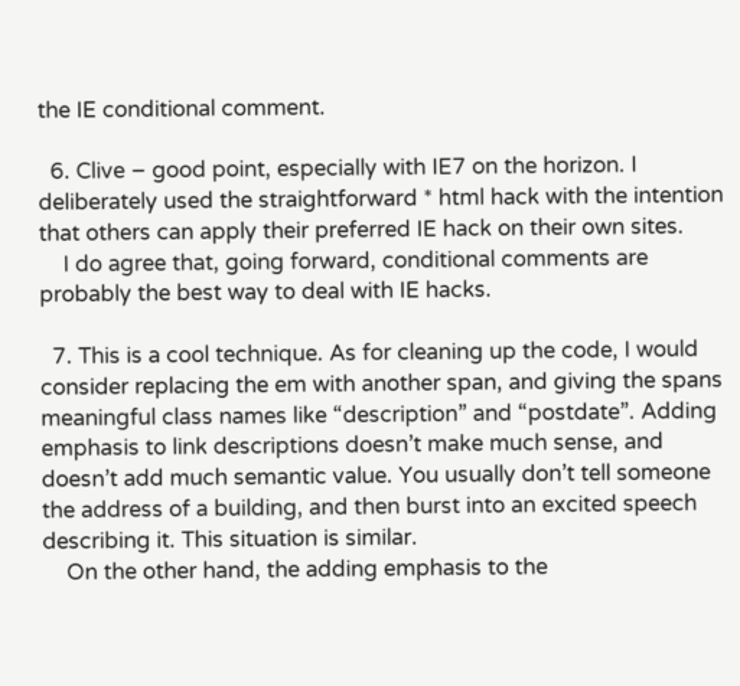the IE conditional comment.

  6. Clive – good point, especially with IE7 on the horizon. I deliberately used the straightforward * html hack with the intention that others can apply their preferred IE hack on their own sites.
    I do agree that, going forward, conditional comments are probably the best way to deal with IE hacks.

  7. This is a cool technique. As for cleaning up the code, I would consider replacing the em with another span, and giving the spans meaningful class names like “description” and “postdate”. Adding emphasis to link descriptions doesn’t make much sense, and doesn’t add much semantic value. You usually don’t tell someone the address of a building, and then burst into an excited speech describing it. This situation is similar.
    On the other hand, the adding emphasis to the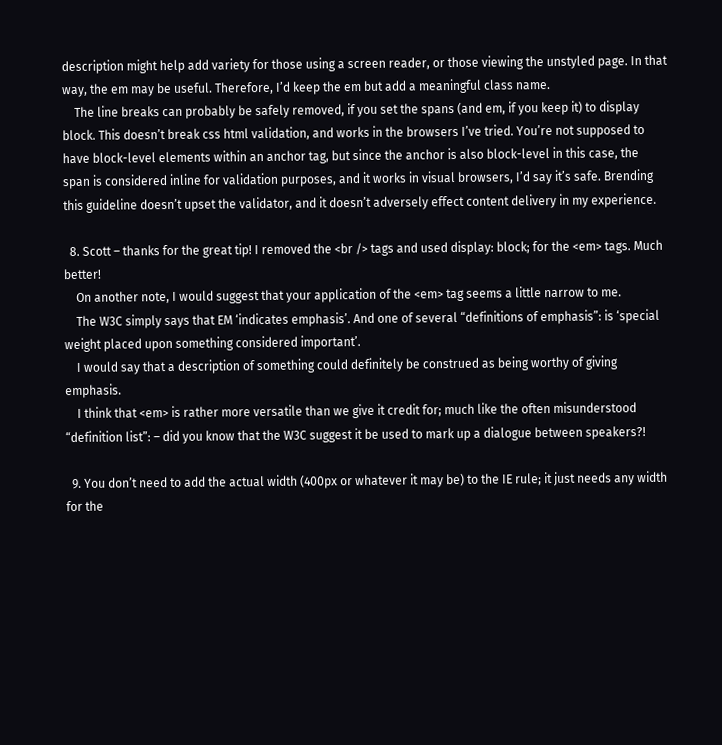description might help add variety for those using a screen reader, or those viewing the unstyled page. In that way, the em may be useful. Therefore, I’d keep the em but add a meaningful class name.
    The line breaks can probably be safely removed, if you set the spans (and em, if you keep it) to display block. This doesn’t break css html validation, and works in the browsers I’ve tried. You’re not supposed to have block-level elements within an anchor tag, but since the anchor is also block-level in this case, the span is considered inline for validation purposes, and it works in visual browsers, I’d say it’s safe. Brending this guideline doesn’t upset the validator, and it doesn’t adversely effect content delivery in my experience.

  8. Scott – thanks for the great tip! I removed the <br /> tags and used display: block; for the <em> tags. Much better!
    On another note, I would suggest that your application of the <em> tag seems a little narrow to me.
    The W3C simply says that EM ‘indicates emphasis’. And one of several “definitions of emphasis”: is ‘special weight placed upon something considered important’.
    I would say that a description of something could definitely be construed as being worthy of giving emphasis.
    I think that <em> is rather more versatile than we give it credit for; much like the often misunderstood “definition list”: – did you know that the W3C suggest it be used to mark up a dialogue between speakers?!

  9. You don’t need to add the actual width (400px or whatever it may be) to the IE rule; it just needs any width for the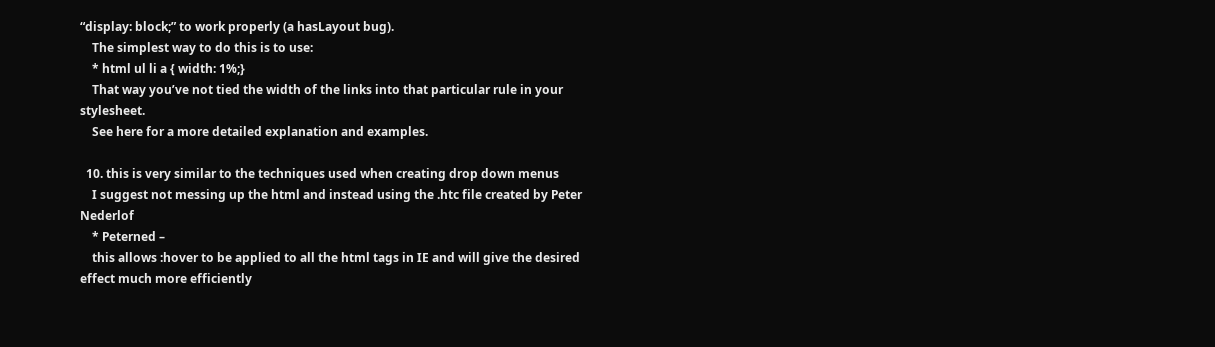“display: block;” to work properly (a hasLayout bug).
    The simplest way to do this is to use:
    * html ul li a { width: 1%;}
    That way you’ve not tied the width of the links into that particular rule in your stylesheet.
    See here for a more detailed explanation and examples.

  10. this is very similar to the techniques used when creating drop down menus
    I suggest not messing up the html and instead using the .htc file created by Peter Nederlof
    * Peterned –
    this allows :hover to be applied to all the html tags in IE and will give the desired effect much more efficiently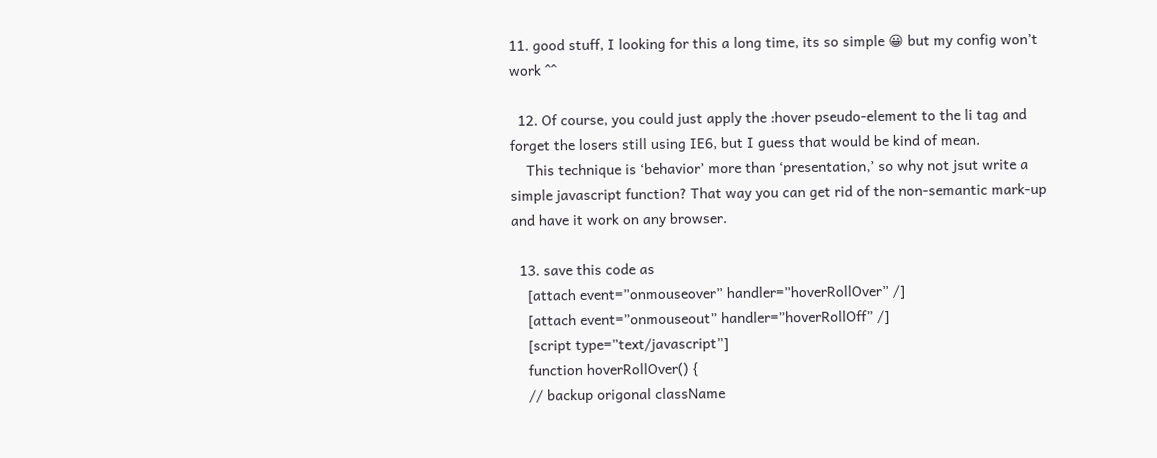11. good stuff, I looking for this a long time, its so simple 😀 but my config won’t work ^^

  12. Of course, you could just apply the :hover pseudo-element to the li tag and forget the losers still using IE6, but I guess that would be kind of mean.
    This technique is ‘behavior’ more than ‘presentation,’ so why not jsut write a simple javascript function? That way you can get rid of the non-semantic mark-up and have it work on any browser.

  13. save this code as
    [attach event=”onmouseover” handler=”hoverRollOver” /]
    [attach event=”onmouseout” handler=”hoverRollOff” /]
    [script type=”text/javascript”]
    function hoverRollOver() {
    // backup origonal className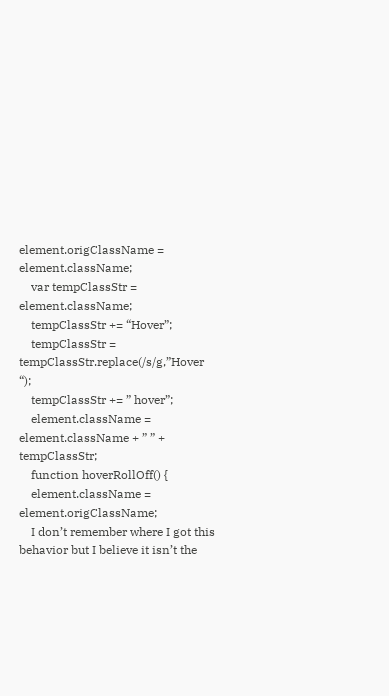element.origClassName = element.className;
    var tempClassStr = element.className;
    tempClassStr += “Hover”;
    tempClassStr = tempClassStr.replace(/s/g,”Hover “);
    tempClassStr += ” hover”;
    element.className = element.className + ” ” + tempClassStr;
    function hoverRollOff() {
    element.className = element.origClassName;
    I don’t remember where I got this behavior but I believe it isn’t the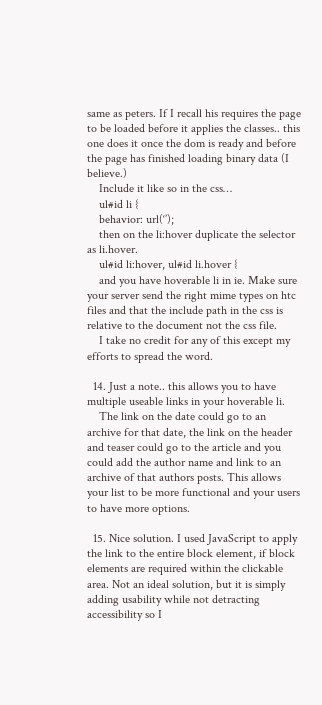same as peters. If I recall his requires the page to be loaded before it applies the classes.. this one does it once the dom is ready and before the page has finished loading binary data (I believe.)
    Include it like so in the css…
    ul#id li {
    behavior: url(‘’);
    then on the li:hover duplicate the selector as li.hover.
    ul#id li:hover, ul#id li.hover {
    and you have hoverable li in ie. Make sure your server send the right mime types on htc files and that the include path in the css is relative to the document not the css file.
    I take no credit for any of this except my efforts to spread the word.

  14. Just a note.. this allows you to have multiple useable links in your hoverable li.
    The link on the date could go to an archive for that date, the link on the header and teaser could go to the article and you could add the author name and link to an archive of that authors posts. This allows your list to be more functional and your users to have more options.

  15. Nice solution. I used JavaScript to apply the link to the entire block element, if block elements are required within the clickable area. Not an ideal solution, but it is simply adding usability while not detracting accessibility so I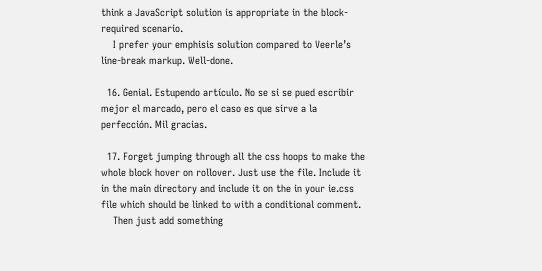think a JavaScript solution is appropriate in the block-required scenario.
    I prefer your emphisis solution compared to Veerle’s line-break markup. Well-done.

  16. Genial. Estupendo artículo. No se si se pued escribir mejor el marcado, pero el caso es que sirve a la perfección. Mil gracias.

  17. Forget jumping through all the css hoops to make the whole block hover on rollover. Just use the file. Include it in the main directory and include it on the in your ie.css file which should be linked to with a conditional comment.
    Then just add something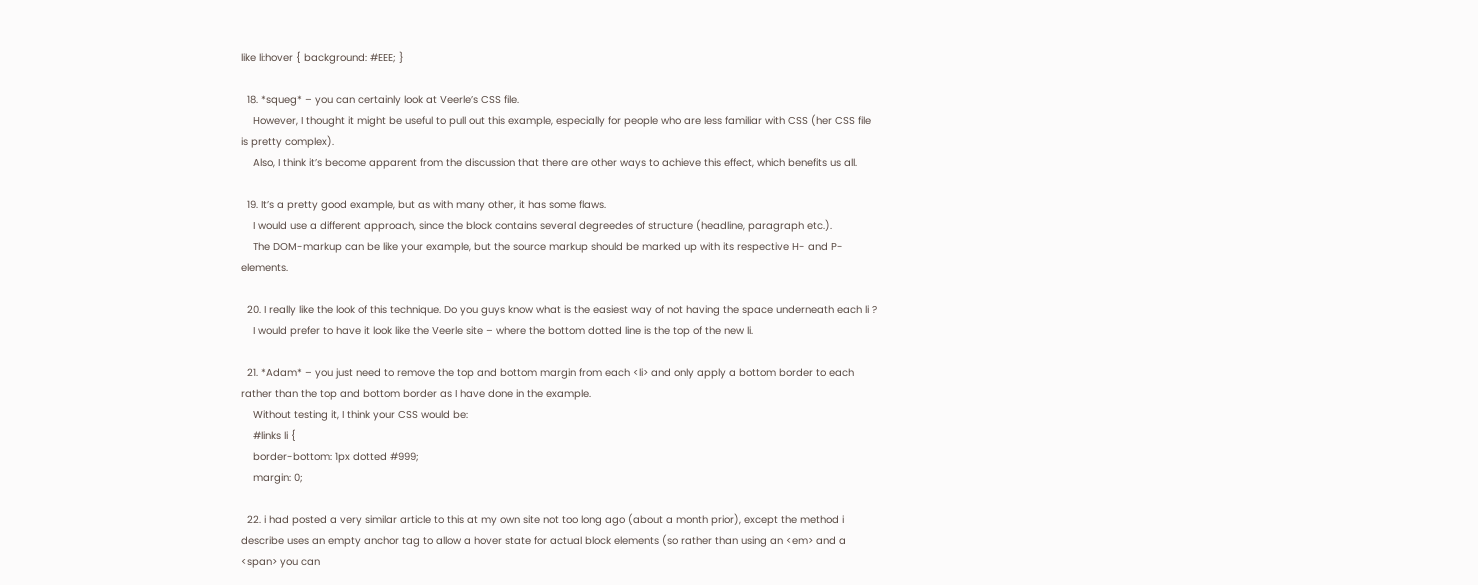like li:hover { background: #EEE; }

  18. *squeg* – you can certainly look at Veerle’s CSS file.
    However, I thought it might be useful to pull out this example, especially for people who are less familiar with CSS (her CSS file is pretty complex).
    Also, I think it’s become apparent from the discussion that there are other ways to achieve this effect, which benefits us all.

  19. It’s a pretty good example, but as with many other, it has some flaws.
    I would use a different approach, since the block contains several degreedes of structure (headline, paragraph etc.).
    The DOM-markup can be like your example, but the source markup should be marked up with its respective H- and P-elements.

  20. I really like the look of this technique. Do you guys know what is the easiest way of not having the space underneath each li ?
    I would prefer to have it look like the Veerle site – where the bottom dotted line is the top of the new li.

  21. *Adam* – you just need to remove the top and bottom margin from each <li> and only apply a bottom border to each rather than the top and bottom border as I have done in the example.
    Without testing it, I think your CSS would be:
    #links li {
    border-bottom: 1px dotted #999;
    margin: 0;

  22. i had posted a very similar article to this at my own site not too long ago (about a month prior), except the method i describe uses an empty anchor tag to allow a hover state for actual block elements (so rather than using an <em> and a <span> you can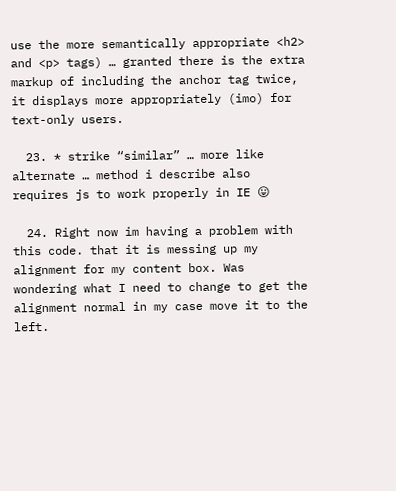use the more semantically appropriate <h2> and <p> tags) … granted there is the extra markup of including the anchor tag twice, it displays more appropriately (imo) for text-only users.

  23. * strike “similar” … more like alternate … method i describe also requires js to work properly in IE 😛

  24. Right now im having a problem with this code. that it is messing up my alignment for my content box. Was wondering what I need to change to get the alignment normal in my case move it to the left.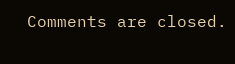Comments are closed.